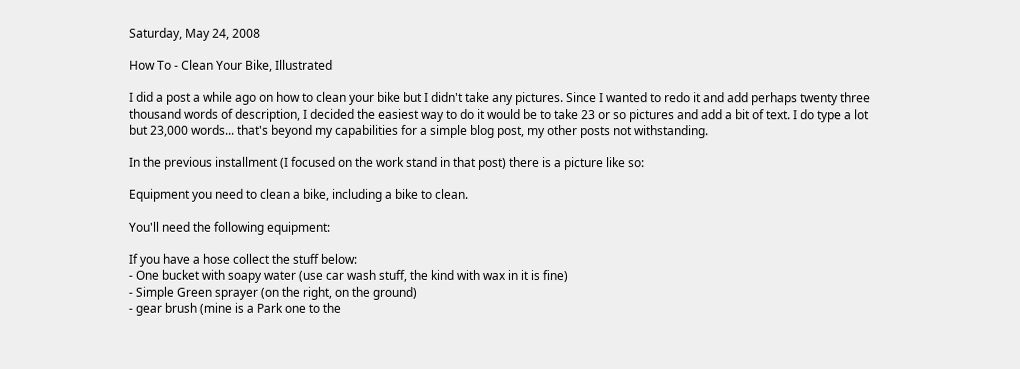Saturday, May 24, 2008

How To - Clean Your Bike, Illustrated

I did a post a while ago on how to clean your bike but I didn't take any pictures. Since I wanted to redo it and add perhaps twenty three thousand words of description, I decided the easiest way to do it would be to take 23 or so pictures and add a bit of text. I do type a lot but 23,000 words... that's beyond my capabilities for a simple blog post, my other posts not withstanding.

In the previous installment (I focused on the work stand in that post) there is a picture like so:

Equipment you need to clean a bike, including a bike to clean.

You'll need the following equipment:

If you have a hose collect the stuff below:
- One bucket with soapy water (use car wash stuff, the kind with wax in it is fine)
- Simple Green sprayer (on the right, on the ground)
- gear brush (mine is a Park one to the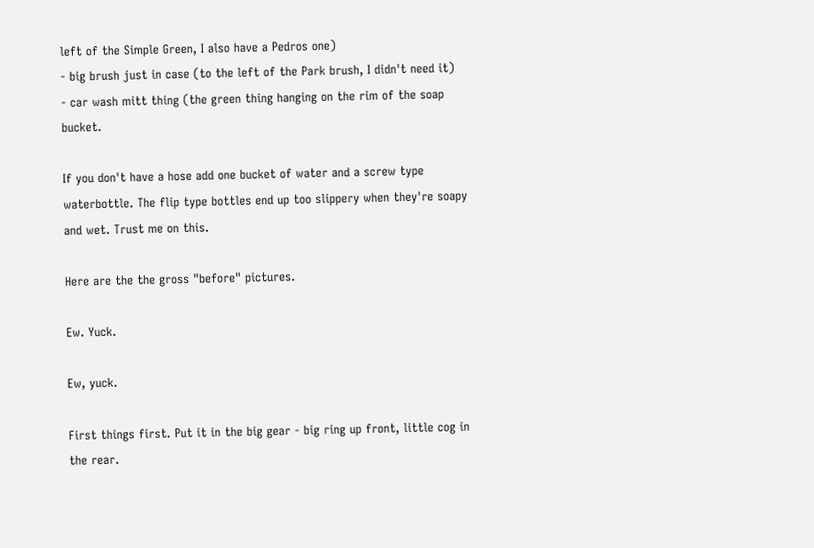left of the Simple Green, I also have a Pedros one)
- big brush just in case (to the left of the Park brush, I didn't need it)
- car wash mitt thing (the green thing hanging on the rim of the soap bucket.

If you don't have a hose add one bucket of water and a screw type waterbottle. The flip type bottles end up too slippery when they're soapy and wet. Trust me on this.

Here are the the gross "before" pictures.

Ew. Yuck.

Ew, yuck.

First things first. Put it in the big gear - big ring up front, little cog in the rear.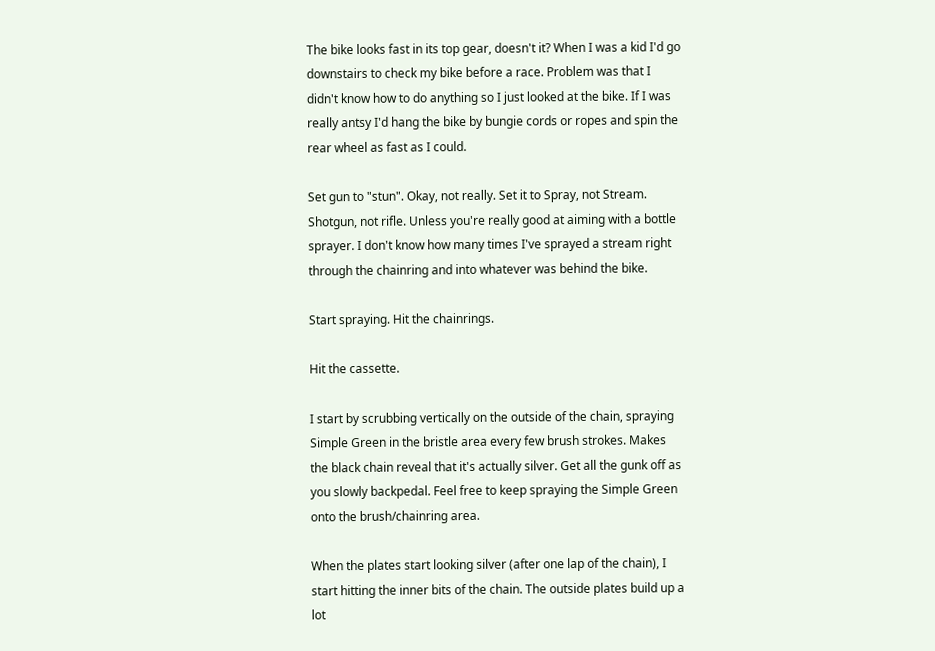The bike looks fast in its top gear, doesn't it? When I was a kid I'd go downstairs to check my bike before a race. Problem was that I didn't know how to do anything so I just looked at the bike. If I was really antsy I'd hang the bike by bungie cords or ropes and spin the rear wheel as fast as I could.

Set gun to "stun". Okay, not really. Set it to Spray, not Stream. Shotgun, not rifle. Unless you're really good at aiming with a bottle sprayer. I don't know how many times I've sprayed a stream right through the chainring and into whatever was behind the bike.

Start spraying. Hit the chainrings.

Hit the cassette.

I start by scrubbing vertically on the outside of the chain, spraying Simple Green in the bristle area every few brush strokes. Makes the black chain reveal that it's actually silver. Get all the gunk off as you slowly backpedal. Feel free to keep spraying the Simple Green onto the brush/chainring area.

When the plates start looking silver (after one lap of the chain), I start hitting the inner bits of the chain. The outside plates build up a lot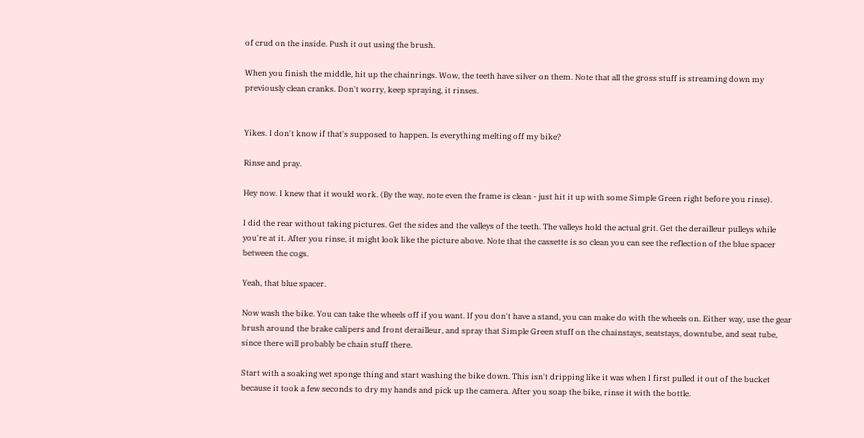of crud on the inside. Push it out using the brush.

When you finish the middle, hit up the chainrings. Wow, the teeth have silver on them. Note that all the gross stuff is streaming down my previously clean cranks. Don't worry, keep spraying, it rinses.


Yikes. I don't know if that's supposed to happen. Is everything melting off my bike?

Rinse and pray.

Hey now. I knew that it would work. (By the way, note even the frame is clean - just hit it up with some Simple Green right before you rinse).

I did the rear without taking pictures. Get the sides and the valleys of the teeth. The valleys hold the actual grit. Get the derailleur pulleys while you're at it. After you rinse, it might look like the picture above. Note that the cassette is so clean you can see the reflection of the blue spacer between the cogs.

Yeah, that blue spacer.

Now wash the bike. You can take the wheels off if you want. If you don't have a stand, you can make do with the wheels on. Either way, use the gear brush around the brake calipers and front derailleur, and spray that Simple Green stuff on the chainstays, seatstays, downtube, and seat tube, since there will probably be chain stuff there.

Start with a soaking wet sponge thing and start washing the bike down. This isn't dripping like it was when I first pulled it out of the bucket because it took a few seconds to dry my hands and pick up the camera. After you soap the bike, rinse it with the bottle.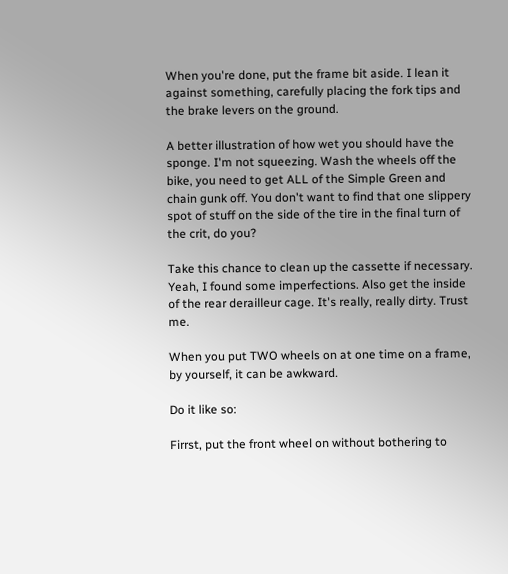When you're done, put the frame bit aside. I lean it against something, carefully placing the fork tips and the brake levers on the ground.

A better illustration of how wet you should have the sponge. I'm not squeezing. Wash the wheels off the bike, you need to get ALL of the Simple Green and chain gunk off. You don't want to find that one slippery spot of stuff on the side of the tire in the final turn of the crit, do you?

Take this chance to clean up the cassette if necessary. Yeah, I found some imperfections. Also get the inside of the rear derailleur cage. It's really, really dirty. Trust me.

When you put TWO wheels on at one time on a frame, by yourself, it can be awkward.

Do it like so:

Firrst, put the front wheel on without bothering to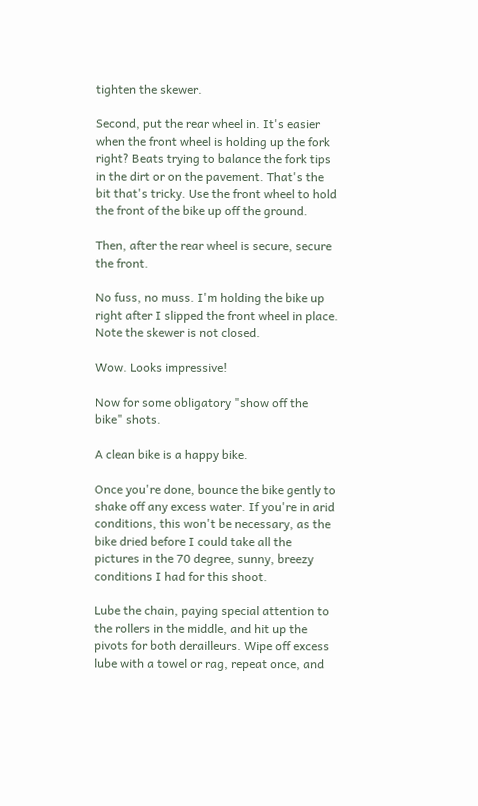tighten the skewer.

Second, put the rear wheel in. It's easier when the front wheel is holding up the fork right? Beats trying to balance the fork tips in the dirt or on the pavement. That's the bit that's tricky. Use the front wheel to hold the front of the bike up off the ground.

Then, after the rear wheel is secure, secure the front.

No fuss, no muss. I'm holding the bike up right after I slipped the front wheel in place. Note the skewer is not closed.

Wow. Looks impressive!

Now for some obligatory "show off the bike" shots.

A clean bike is a happy bike.

Once you're done, bounce the bike gently to shake off any excess water. If you're in arid conditions, this won't be necessary, as the bike dried before I could take all the pictures in the 70 degree, sunny, breezy conditions I had for this shoot.

Lube the chain, paying special attention to the rollers in the middle, and hit up the pivots for both derailleurs. Wipe off excess lube with a towel or rag, repeat once, and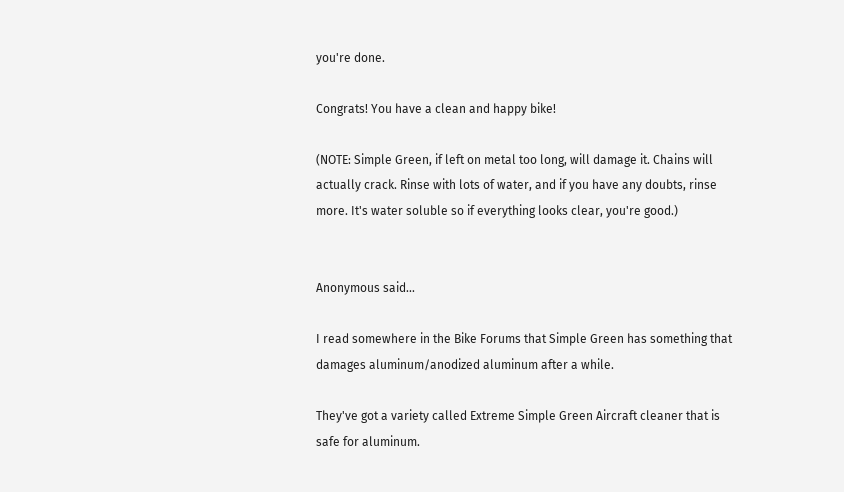you're done.

Congrats! You have a clean and happy bike!

(NOTE: Simple Green, if left on metal too long, will damage it. Chains will actually crack. Rinse with lots of water, and if you have any doubts, rinse more. It's water soluble so if everything looks clear, you're good.)


Anonymous said...

I read somewhere in the Bike Forums that Simple Green has something that damages aluminum/anodized aluminum after a while.

They've got a variety called Extreme Simple Green Aircraft cleaner that is safe for aluminum.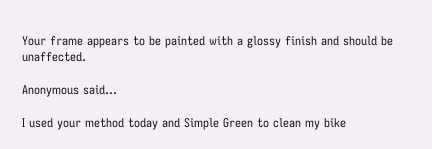Your frame appears to be painted with a glossy finish and should be unaffected.

Anonymous said...

I used your method today and Simple Green to clean my bike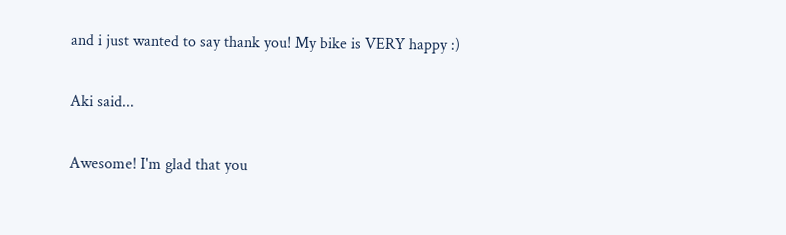and i just wanted to say thank you! My bike is VERY happy :)

Aki said...

Awesome! I'm glad that you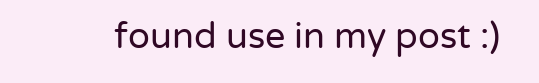found use in my post :)